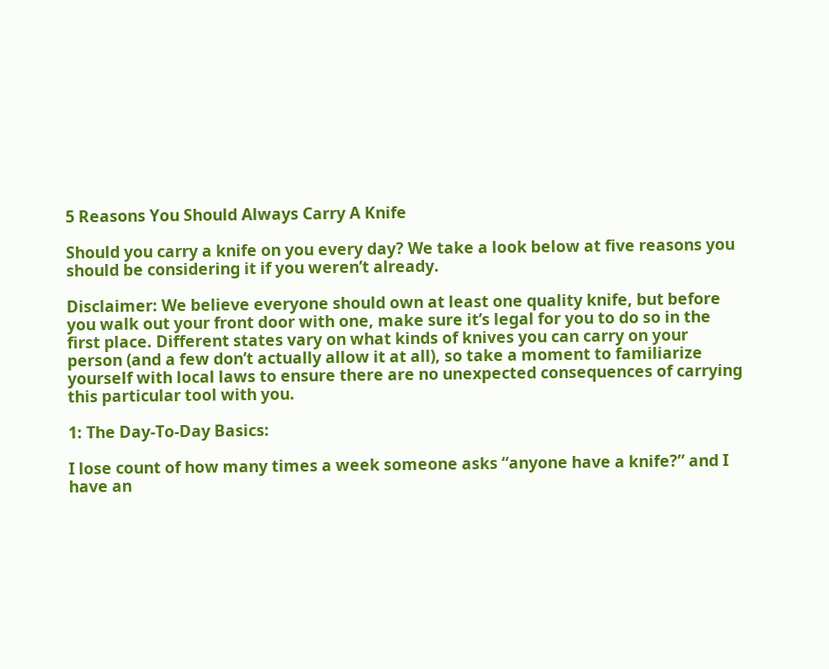5 Reasons You Should Always Carry A Knife

Should you carry a knife on you every day? We take a look below at five reasons you should be considering it if you weren’t already.

Disclaimer: We believe everyone should own at least one quality knife, but before you walk out your front door with one, make sure it’s legal for you to do so in the first place. Different states vary on what kinds of knives you can carry on your person (and a few don’t actually allow it at all), so take a moment to familiarize yourself with local laws to ensure there are no unexpected consequences of carrying this particular tool with you.

1: The Day-To-Day Basics:

I lose count of how many times a week someone asks “anyone have a knife?” and I have an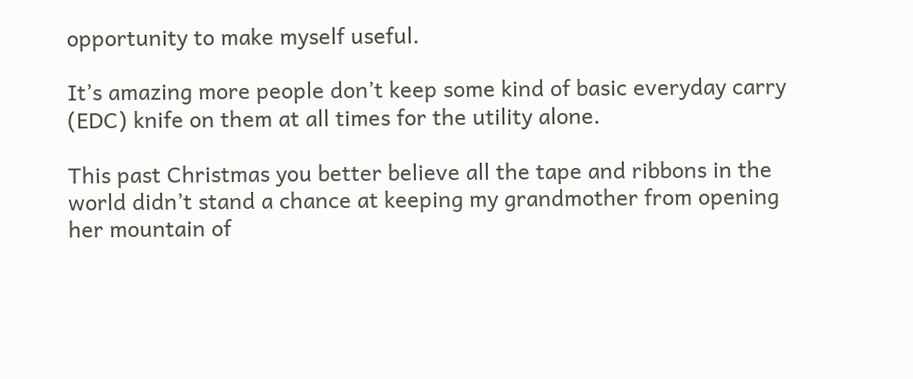opportunity to make myself useful.

It’s amazing more people don’t keep some kind of basic everyday carry (EDC) knife on them at all times for the utility alone.

This past Christmas you better believe all the tape and ribbons in the world didn’t stand a chance at keeping my grandmother from opening her mountain of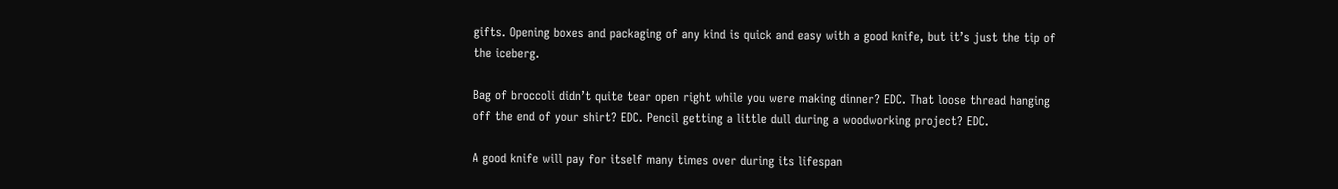gifts. Opening boxes and packaging of any kind is quick and easy with a good knife, but it’s just the tip of the iceberg.

Bag of broccoli didn’t quite tear open right while you were making dinner? EDC. That loose thread hanging off the end of your shirt? EDC. Pencil getting a little dull during a woodworking project? EDC.

A good knife will pay for itself many times over during its lifespan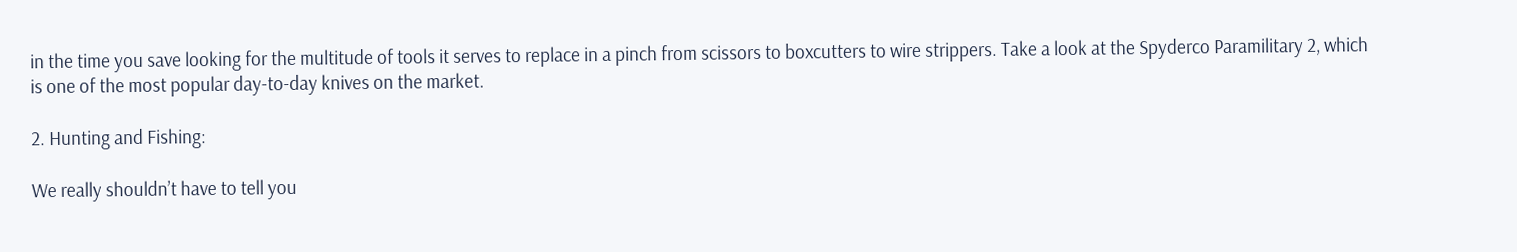in the time you save looking for the multitude of tools it serves to replace in a pinch from scissors to boxcutters to wire strippers. Take a look at the Spyderco Paramilitary 2, which is one of the most popular day-to-day knives on the market.

2. Hunting and Fishing:

We really shouldn’t have to tell you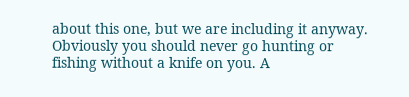about this one, but we are including it anyway. Obviously you should never go hunting or fishing without a knife on you. A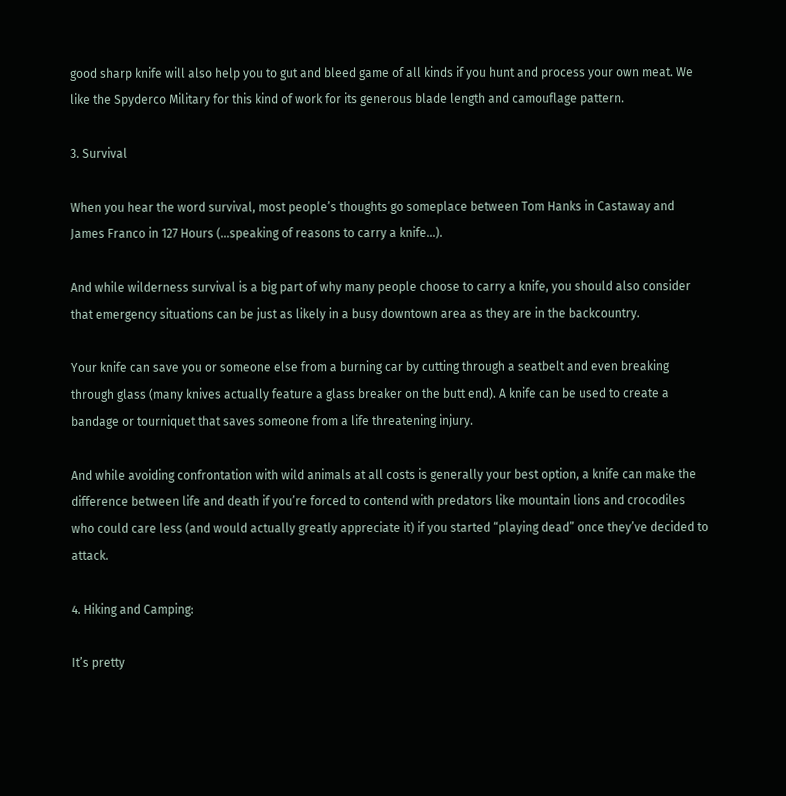good sharp knife will also help you to gut and bleed game of all kinds if you hunt and process your own meat. We like the Spyderco Military for this kind of work for its generous blade length and camouflage pattern.

3. Survival

When you hear the word survival, most people’s thoughts go someplace between Tom Hanks in Castaway and James Franco in 127 Hours (...speaking of reasons to carry a knife...).

And while wilderness survival is a big part of why many people choose to carry a knife, you should also consider that emergency situations can be just as likely in a busy downtown area as they are in the backcountry.

Your knife can save you or someone else from a burning car by cutting through a seatbelt and even breaking through glass (many knives actually feature a glass breaker on the butt end). A knife can be used to create a bandage or tourniquet that saves someone from a life threatening injury.

And while avoiding confrontation with wild animals at all costs is generally your best option, a knife can make the difference between life and death if you’re forced to contend with predators like mountain lions and crocodiles who could care less (and would actually greatly appreciate it) if you started “playing dead” once they’ve decided to attack.

4. Hiking and Camping:

It’s pretty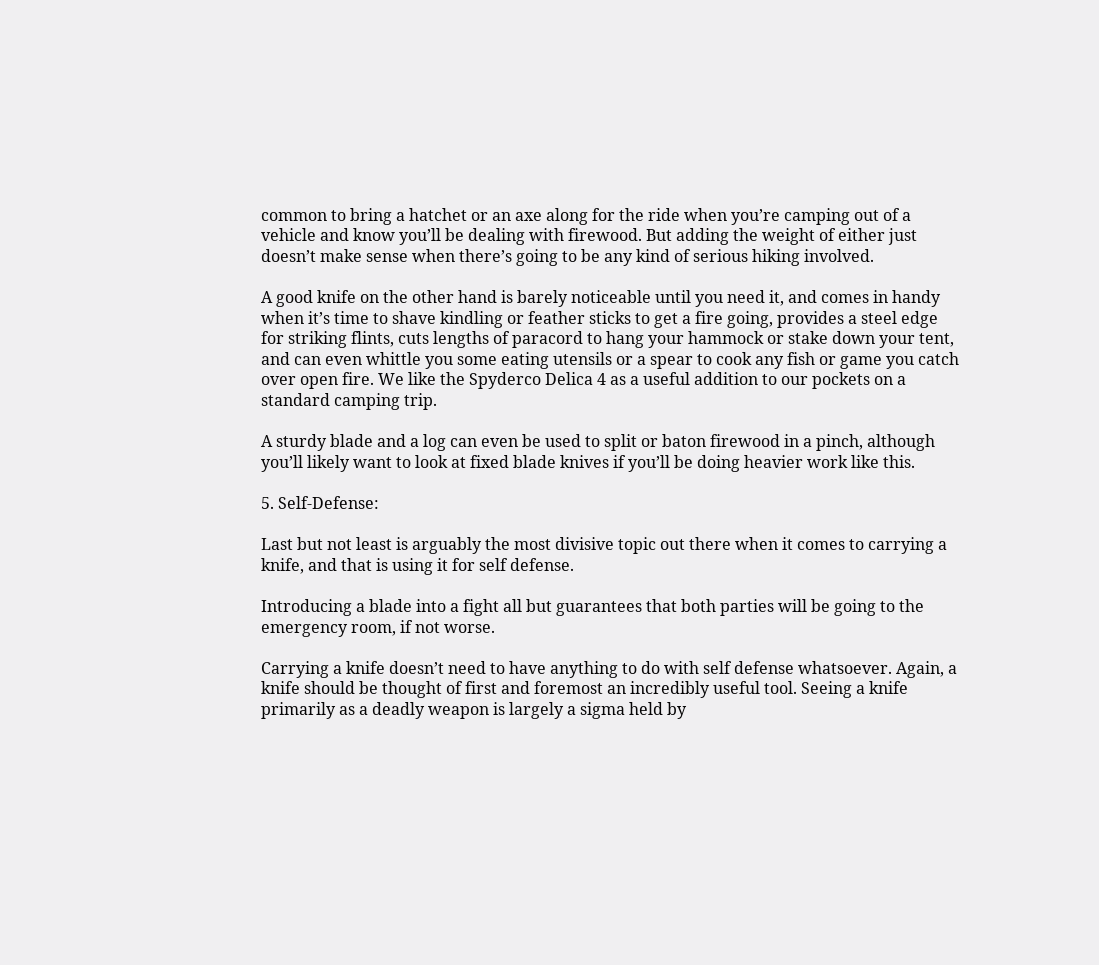common to bring a hatchet or an axe along for the ride when you’re camping out of a vehicle and know you’ll be dealing with firewood. But adding the weight of either just doesn’t make sense when there’s going to be any kind of serious hiking involved.

A good knife on the other hand is barely noticeable until you need it, and comes in handy when it’s time to shave kindling or feather sticks to get a fire going, provides a steel edge for striking flints, cuts lengths of paracord to hang your hammock or stake down your tent, and can even whittle you some eating utensils or a spear to cook any fish or game you catch over open fire. We like the Spyderco Delica 4 as a useful addition to our pockets on a standard camping trip.

A sturdy blade and a log can even be used to split or baton firewood in a pinch, although you’ll likely want to look at fixed blade knives if you’ll be doing heavier work like this.

5. Self-Defense:

Last but not least is arguably the most divisive topic out there when it comes to carrying a knife, and that is using it for self defense.

Introducing a blade into a fight all but guarantees that both parties will be going to the emergency room, if not worse.

Carrying a knife doesn’t need to have anything to do with self defense whatsoever. Again, a knife should be thought of first and foremost an incredibly useful tool. Seeing a knife primarily as a deadly weapon is largely a sigma held by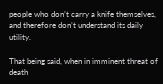people who don’t carry a knife themselves, and therefore don’t understand its daily utility.

That being said, when in imminent threat of death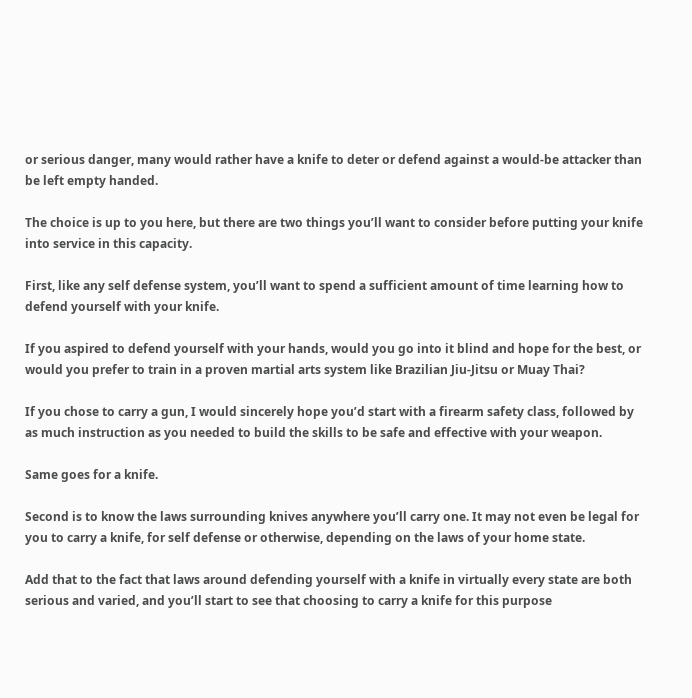or serious danger, many would rather have a knife to deter or defend against a would-be attacker than be left empty handed.

The choice is up to you here, but there are two things you’ll want to consider before putting your knife into service in this capacity.

First, like any self defense system, you’ll want to spend a sufficient amount of time learning how to defend yourself with your knife.

If you aspired to defend yourself with your hands, would you go into it blind and hope for the best, or would you prefer to train in a proven martial arts system like Brazilian Jiu-Jitsu or Muay Thai?

If you chose to carry a gun, I would sincerely hope you’d start with a firearm safety class, followed by as much instruction as you needed to build the skills to be safe and effective with your weapon.

Same goes for a knife.

Second is to know the laws surrounding knives anywhere you’ll carry one. It may not even be legal for you to carry a knife, for self defense or otherwise, depending on the laws of your home state.

Add that to the fact that laws around defending yourself with a knife in virtually every state are both serious and varied, and you’ll start to see that choosing to carry a knife for this purpose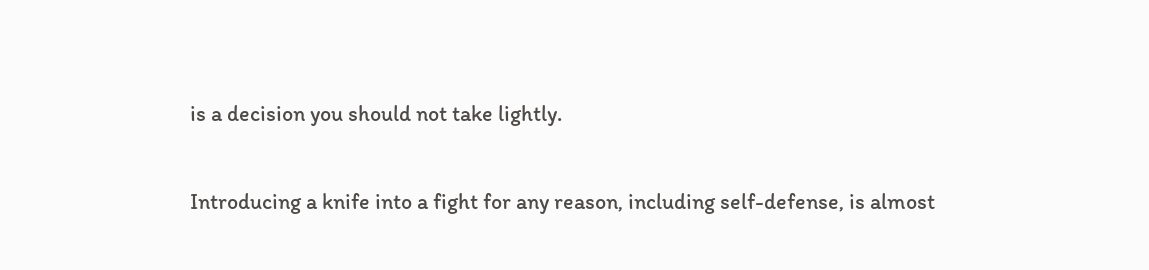is a decision you should not take lightly.

Introducing a knife into a fight for any reason, including self-defense, is almost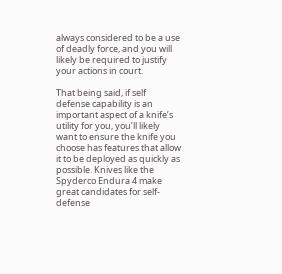always considered to be a use of deadly force, and you will likely be required to justify your actions in court.

That being said, if self defense capability is an important aspect of a knife’s utility for you, you’ll likely want to ensure the knife you choose has features that allow it to be deployed as quickly as possible. Knives like the Spyderco Endura 4 make great candidates for self-defense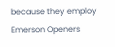because they employ Emerson Openers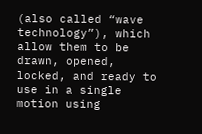(also called “wave technology”), which allow them to be drawn, opened, locked, and ready to use in a single motion using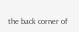the back corner of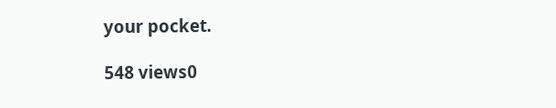your pocket.

548 views0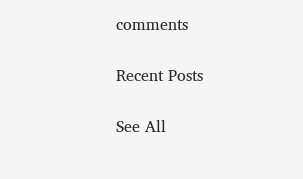comments

Recent Posts

See All